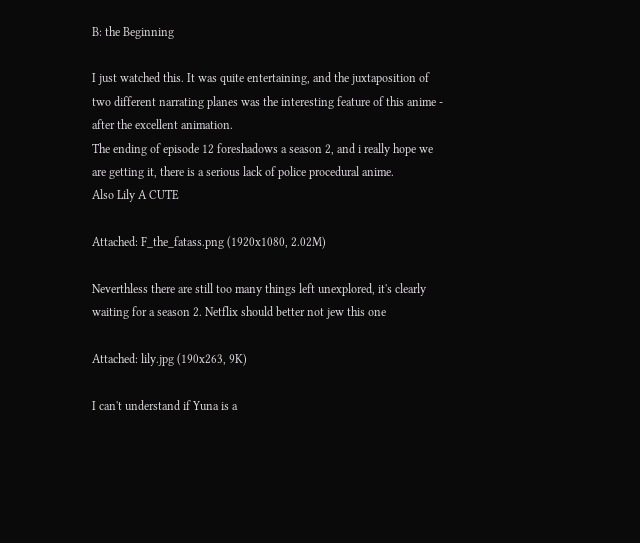B: the Beginning

I just watched this. It was quite entertaining, and the juxtaposition of two different narrating planes was the interesting feature of this anime - after the excellent animation.
The ending of episode 12 foreshadows a season 2, and i really hope we are getting it, there is a serious lack of police procedural anime.
Also Lily A CUTE

Attached: F_the_fatass.png (1920x1080, 2.02M)

Neverthless there are still too many things left unexplored, it's clearly waiting for a season 2. Netflix should better not jew this one

Attached: lily.jpg (190x263, 9K)

I can't understand if Yuna is a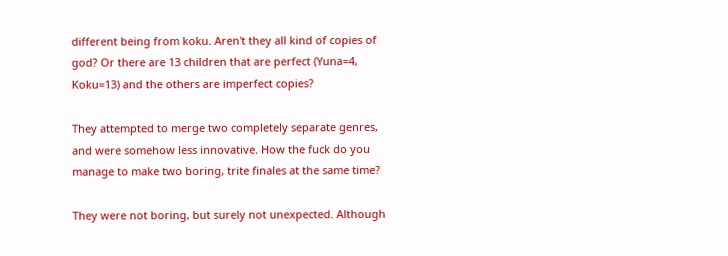different being from koku. Aren't they all kind of copies of god? Or there are 13 children that are perfect (Yuna=4, Koku=13) and the others are imperfect copies?

They attempted to merge two completely separate genres, and were somehow less innovative. How the fuck do you manage to make two boring, trite finales at the same time?

They were not boring, but surely not unexpected. Although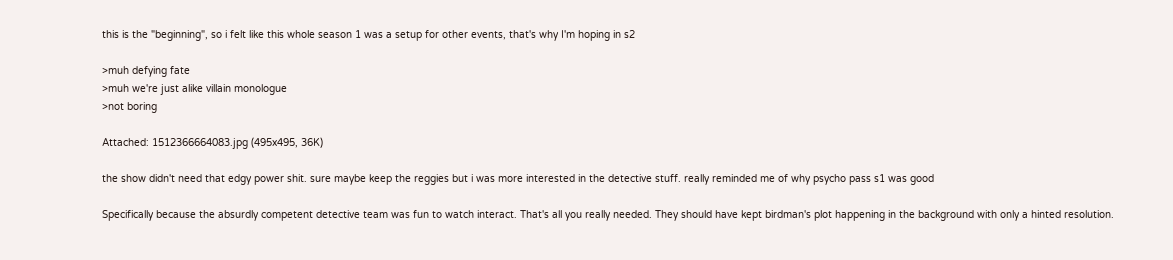this is the "beginning", so i felt like this whole season 1 was a setup for other events, that's why I'm hoping in s2

>muh defying fate
>muh we're just alike villain monologue
>not boring

Attached: 1512366664083.jpg (495x495, 36K)

the show didn't need that edgy power shit. sure maybe keep the reggies but i was more interested in the detective stuff. really reminded me of why psycho pass s1 was good

Specifically because the absurdly competent detective team was fun to watch interact. That's all you really needed. They should have kept birdman's plot happening in the background with only a hinted resolution.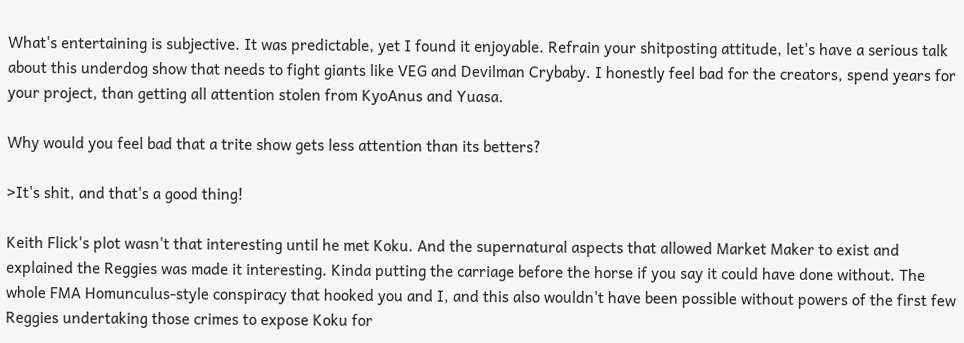What's entertaining is subjective. It was predictable, yet I found it enjoyable. Refrain your shitposting attitude, let's have a serious talk about this underdog show that needs to fight giants like VEG and Devilman Crybaby. I honestly feel bad for the creators, spend years for your project, than getting all attention stolen from KyoAnus and Yuasa.

Why would you feel bad that a trite show gets less attention than its betters?

>It's shit, and that's a good thing!

Keith Flick's plot wasn't that interesting until he met Koku. And the supernatural aspects that allowed Market Maker to exist and explained the Reggies was made it interesting. Kinda putting the carriage before the horse if you say it could have done without. The whole FMA Homunculus-style conspiracy that hooked you and I, and this also wouldn't have been possible without powers of the first few Reggies undertaking those crimes to expose Koku for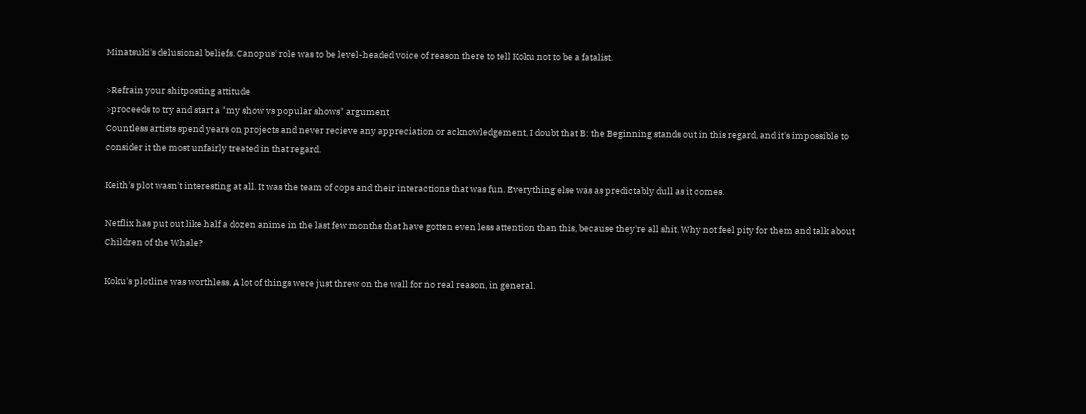Minatsuki's delusional beliefs. Canopus' role was to be level-headed voice of reason there to tell Koku not to be a fatalist.

>Refrain your shitposting attitude
>proceeds to try and start a "my show vs popular shows" argument
Countless artists spend years on projects and never recieve any appreciation or acknowledgement, I doubt that B: the Beginning stands out in this regard, and it's impossible to consider it the most unfairly treated in that regard.

Keith's plot wasn't interesting at all. It was the team of cops and their interactions that was fun. Everything else was as predictably dull as it comes.

Netflix has put out like half a dozen anime in the last few months that have gotten even less attention than this, because they're all shit. Why not feel pity for them and talk about Children of the Whale?

Koku's plotline was worthless. A lot of things were just threw on the wall for no real reason, in general.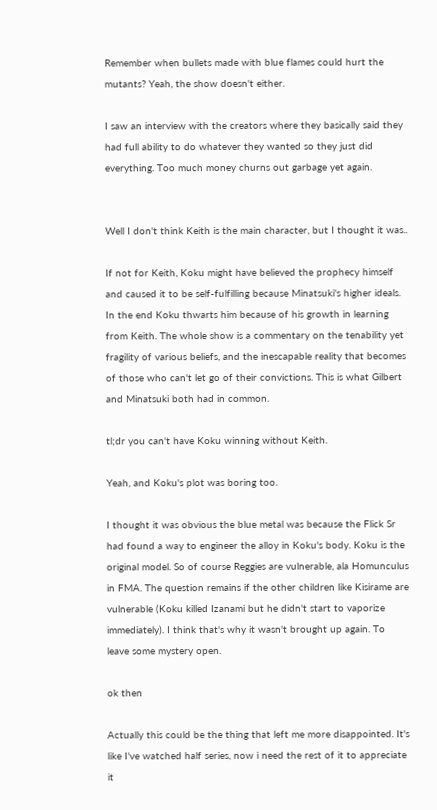Remember when bullets made with blue flames could hurt the mutants? Yeah, the show doesn't either.

I saw an interview with the creators where they basically said they had full ability to do whatever they wanted so they just did everything. Too much money churns out garbage yet again.


Well I don't think Keith is the main character, but I thought it was..

If not for Keith, Koku might have believed the prophecy himself and caused it to be self-fulfilling because Minatsuki's higher ideals. In the end Koku thwarts him because of his growth in learning from Keith. The whole show is a commentary on the tenability yet fragility of various beliefs, and the inescapable reality that becomes of those who can't let go of their convictions. This is what Gilbert and Minatsuki both had in common.

tl;dr you can't have Koku winning without Keith.

Yeah, and Koku's plot was boring too.

I thought it was obvious the blue metal was because the Flick Sr had found a way to engineer the alloy in Koku's body. Koku is the original model. So of course Reggies are vulnerable, ala Homunculus in FMA. The question remains if the other children like Kisirame are vulnerable (Koku killed Izanami but he didn't start to vaporize immediately). I think that's why it wasn't brought up again. To leave some mystery open.

ok then

Actually this could be the thing that left me more disappointed. It's like I've watched half series, now i need the rest of it to appreciate it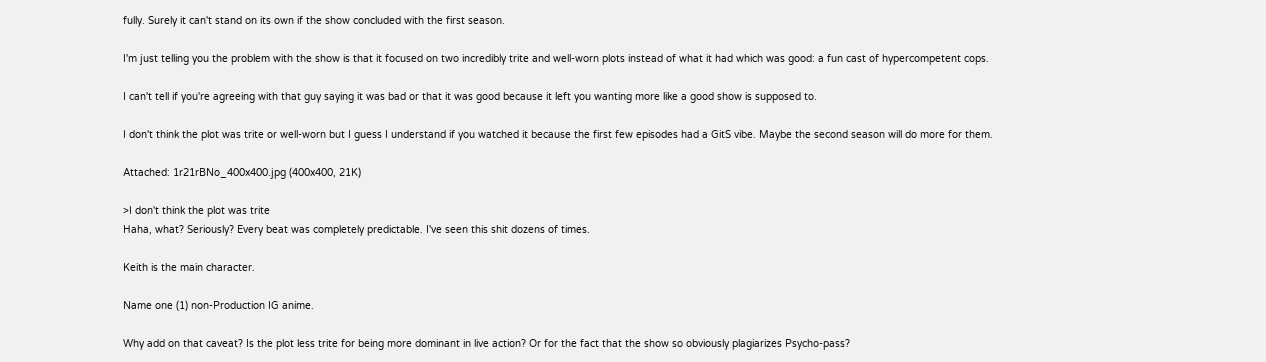fully. Surely it can't stand on its own if the show concluded with the first season.

I'm just telling you the problem with the show is that it focused on two incredibly trite and well-worn plots instead of what it had which was good: a fun cast of hypercompetent cops.

I can't tell if you're agreeing with that guy saying it was bad or that it was good because it left you wanting more like a good show is supposed to.

I don't think the plot was trite or well-worn but I guess I understand if you watched it because the first few episodes had a GitS vibe. Maybe the second season will do more for them.

Attached: 1r21rBNo_400x400.jpg (400x400, 21K)

>I don't think the plot was trite
Haha, what? Seriously? Every beat was completely predictable. I've seen this shit dozens of times.

Keith is the main character.

Name one (1) non-Production IG anime.

Why add on that caveat? Is the plot less trite for being more dominant in live action? Or for the fact that the show so obviously plagiarizes Psycho-pass?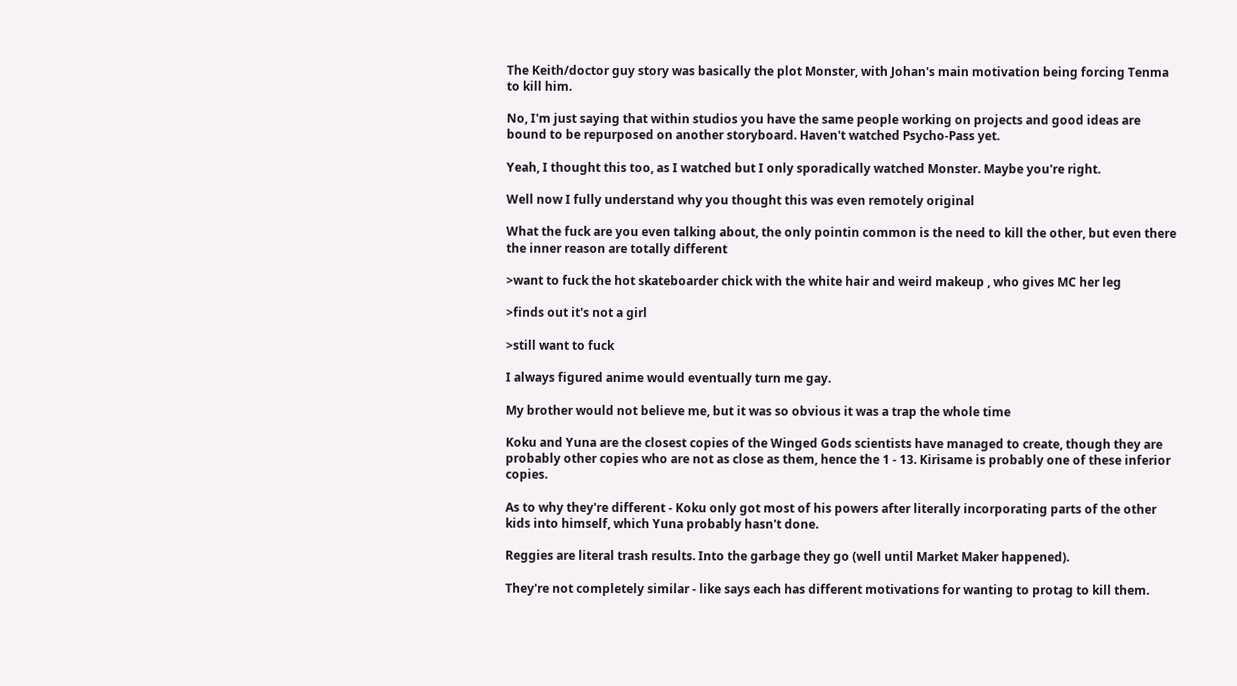The Keith/doctor guy story was basically the plot Monster, with Johan's main motivation being forcing Tenma to kill him.

No, I'm just saying that within studios you have the same people working on projects and good ideas are bound to be repurposed on another storyboard. Haven't watched Psycho-Pass yet.

Yeah, I thought this too, as I watched but I only sporadically watched Monster. Maybe you're right.

Well now I fully understand why you thought this was even remotely original

What the fuck are you even talking about, the only pointin common is the need to kill the other, but even there the inner reason are totally different

>want to fuck the hot skateboarder chick with the white hair and weird makeup , who gives MC her leg

>finds out it's not a girl

>still want to fuck

I always figured anime would eventually turn me gay.

My brother would not believe me, but it was so obvious it was a trap the whole time

Koku and Yuna are the closest copies of the Winged Gods scientists have managed to create, though they are probably other copies who are not as close as them, hence the 1 - 13. Kirisame is probably one of these inferior copies.

As to why they're different - Koku only got most of his powers after literally incorporating parts of the other kids into himself, which Yuna probably hasn't done.

Reggies are literal trash results. Into the garbage they go (well until Market Maker happened).

They're not completely similar - like says each has different motivations for wanting to protag to kill them.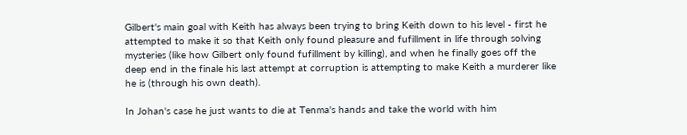Gilbert's main goal with Keith has always been trying to bring Keith down to his level - first he attempted to make it so that Keith only found pleasure and fufillment in life through solving mysteries (like how Gilbert only found fufillment by killing), and when he finally goes off the deep end in the finale his last attempt at corruption is attempting to make Keith a murderer like he is (through his own death).

In Johan's case he just wants to die at Tenma's hands and take the world with him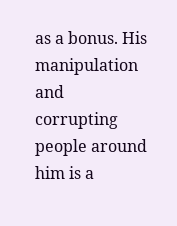as a bonus. His manipulation and corrupting people around him is a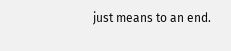just means to an end.